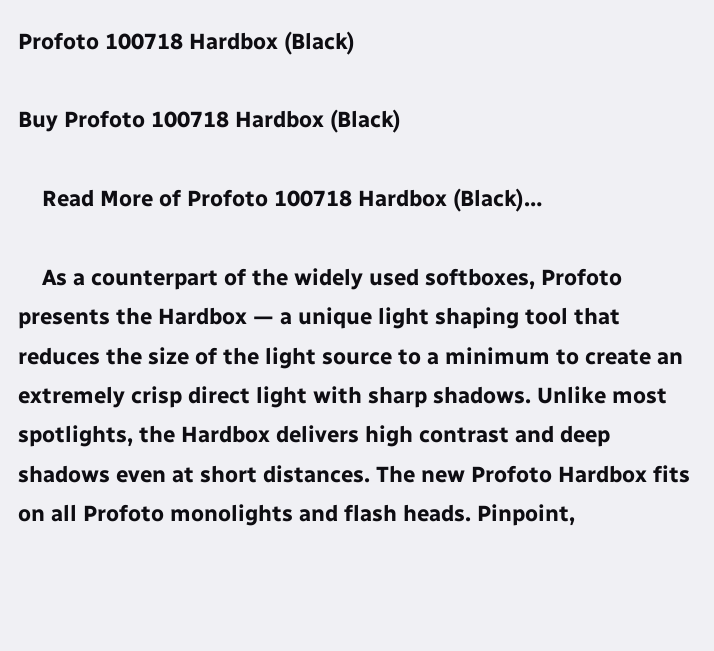Profoto 100718 Hardbox (Black)

Buy Profoto 100718 Hardbox (Black)

    Read More of Profoto 100718 Hardbox (Black)…

    As a counterpart of the widely used softboxes, Profoto presents the Hardbox — a unique light shaping tool that reduces the size of the light source to a minimum to create an extremely crisp direct light with sharp shadows. Unlike most spotlights, the Hardbox delivers high contrast and deep shadows even at short distances. The new Profoto Hardbox fits on all Profoto monolights and flash heads. Pinpoint,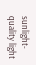sunlight-quality light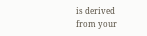is derived from your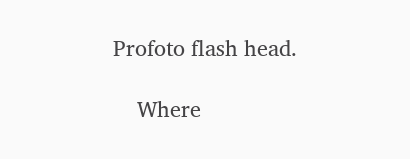Profoto flash head.

    Where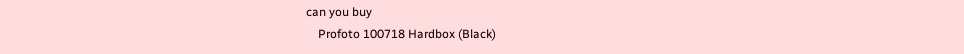can you buy
    Profoto 100718 Hardbox (Black)